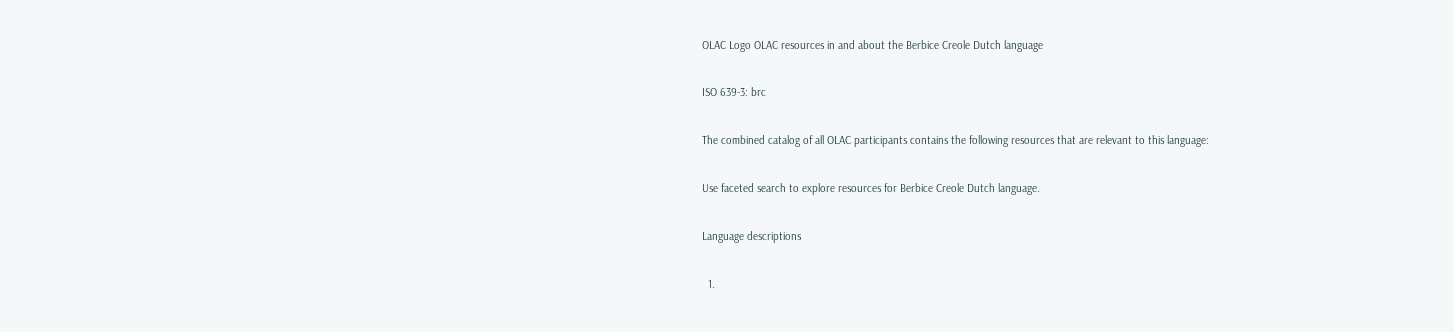OLAC Logo OLAC resources in and about the Berbice Creole Dutch language

ISO 639-3: brc

The combined catalog of all OLAC participants contains the following resources that are relevant to this language:

Use faceted search to explore resources for Berbice Creole Dutch language.

Language descriptions

  1.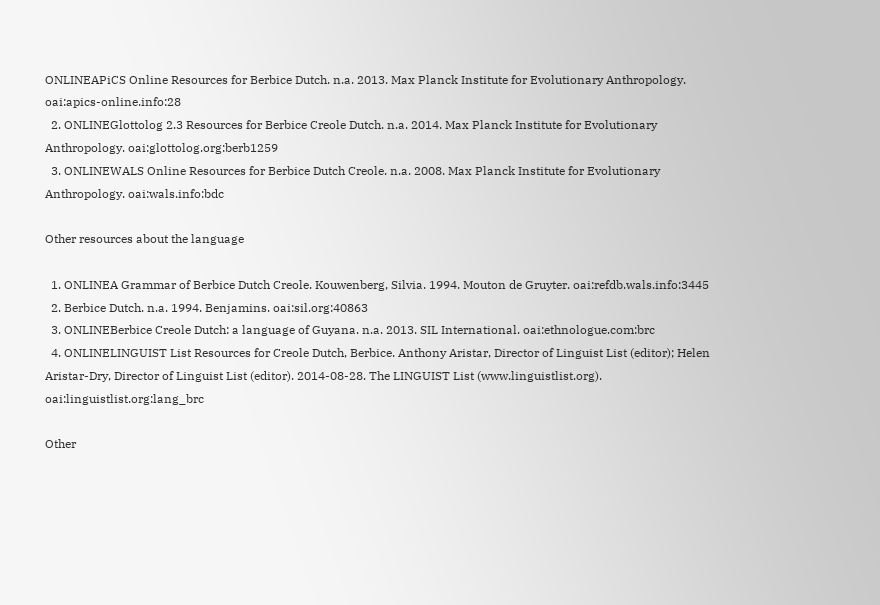ONLINEAPiCS Online Resources for Berbice Dutch. n.a. 2013. Max Planck Institute for Evolutionary Anthropology. oai:apics-online.info:28
  2. ONLINEGlottolog 2.3 Resources for Berbice Creole Dutch. n.a. 2014. Max Planck Institute for Evolutionary Anthropology. oai:glottolog.org:berb1259
  3. ONLINEWALS Online Resources for Berbice Dutch Creole. n.a. 2008. Max Planck Institute for Evolutionary Anthropology. oai:wals.info:bdc

Other resources about the language

  1. ONLINEA Grammar of Berbice Dutch Creole. Kouwenberg, Silvia. 1994. Mouton de Gruyter. oai:refdb.wals.info:3445
  2. Berbice Dutch. n.a. 1994. Benjamins. oai:sil.org:40863
  3. ONLINEBerbice Creole Dutch: a language of Guyana. n.a. 2013. SIL International. oai:ethnologue.com:brc
  4. ONLINELINGUIST List Resources for Creole Dutch, Berbice. Anthony Aristar, Director of Linguist List (editor); Helen Aristar-Dry, Director of Linguist List (editor). 2014-08-28. The LINGUIST List (www.linguistlist.org). oai:linguistlist.org:lang_brc

Other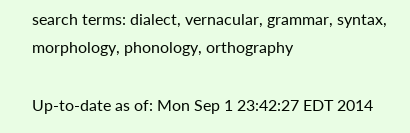search terms: dialect, vernacular, grammar, syntax, morphology, phonology, orthography

Up-to-date as of: Mon Sep 1 23:42:27 EDT 2014